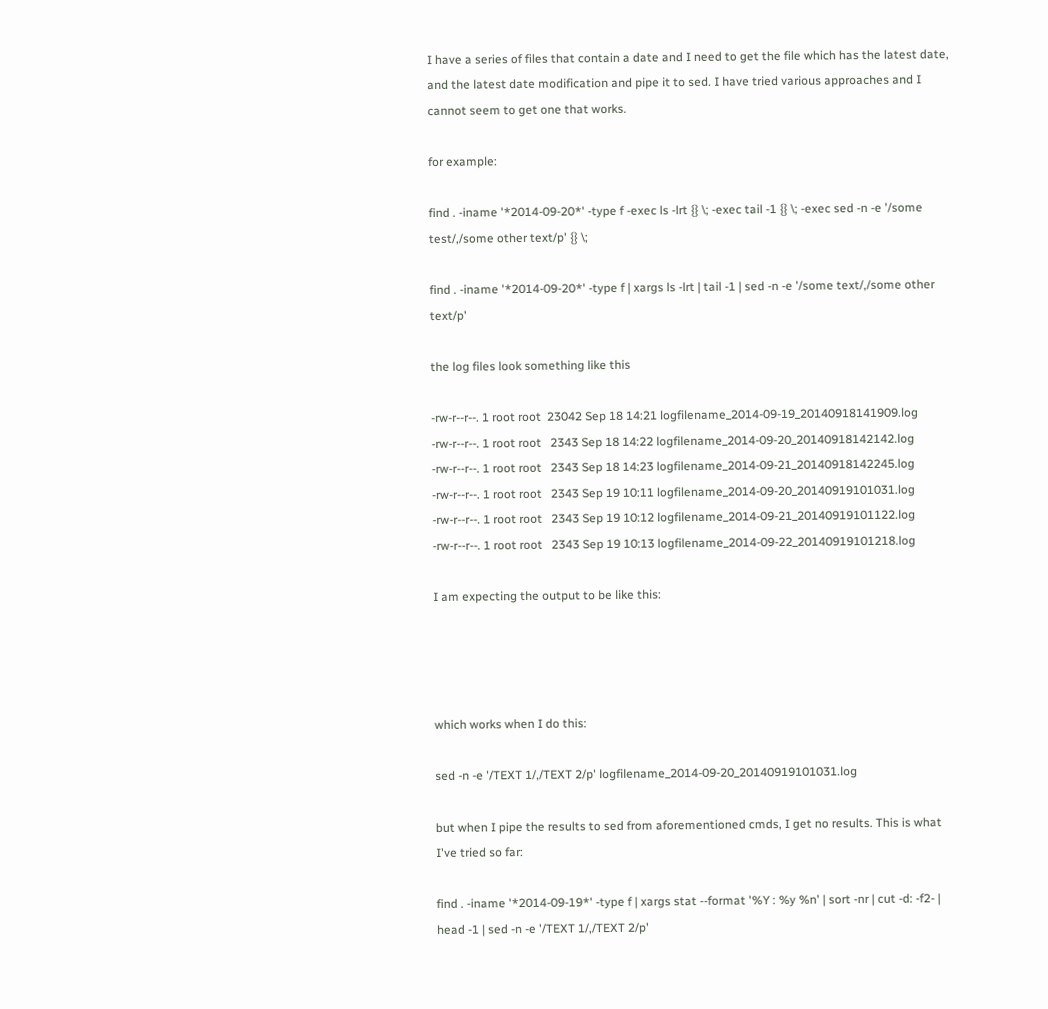I have a series of files that contain a date and I need to get the file which has the latest date, and the latest date modification and pipe it to sed. I have tried various approaches and I cannot seem to get one that works.

for example:

find . -iname '*2014-09-20*' -type f -exec ls -lrt {} \; -exec tail -1 {} \; -exec sed -n -e '/some test/,/some other text/p' {} \;

find . -iname '*2014-09-20*' -type f | xargs ls -lrt | tail -1 | sed -n -e '/some text/,/some other text/p'

the log files look something like this

-rw-r--r--. 1 root root  23042 Sep 18 14:21 logfilename_2014-09-19_20140918141909.log
-rw-r--r--. 1 root root   2343 Sep 18 14:22 logfilename_2014-09-20_20140918142142.log
-rw-r--r--. 1 root root   2343 Sep 18 14:23 logfilename_2014-09-21_20140918142245.log
-rw-r--r--. 1 root root   2343 Sep 19 10:11 logfilename_2014-09-20_20140919101031.log
-rw-r--r--. 1 root root   2343 Sep 19 10:12 logfilename_2014-09-21_20140919101122.log
-rw-r--r--. 1 root root   2343 Sep 19 10:13 logfilename_2014-09-22_20140919101218.log

I am expecting the output to be like this:




which works when I do this:

sed -n -e '/TEXT 1/,/TEXT 2/p' logfilename_2014-09-20_20140919101031.log

but when I pipe the results to sed from aforementioned cmds, I get no results. This is what I've tried so far:

find . -iname '*2014-09-19*' -type f | xargs stat --format '%Y : %y %n' | sort -nr | cut -d: -f2- | head -1 | sed -n -e '/TEXT 1/,/TEXT 2/p'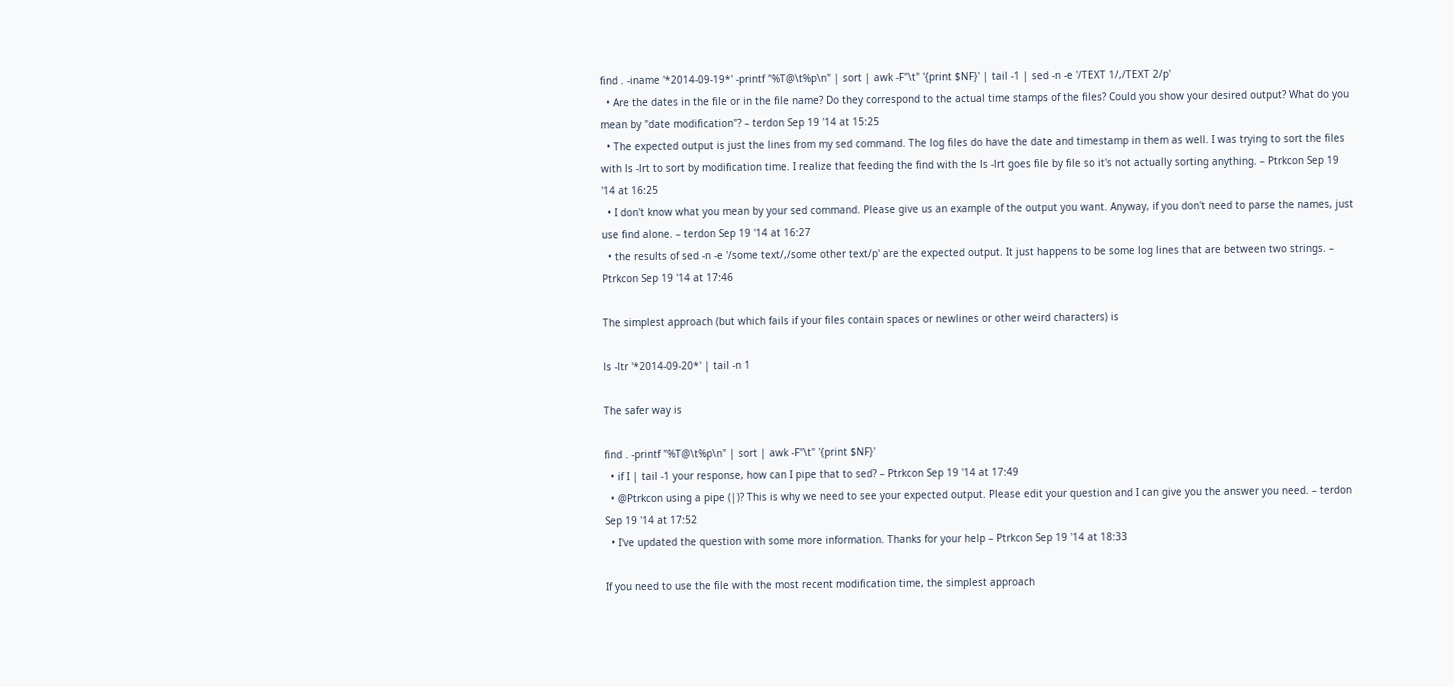find . -iname '*2014-09-19*' -printf "%T@\t%p\n" | sort | awk -F"\t" '{print $NF}' | tail -1 | sed -n -e '/TEXT 1/,/TEXT 2/p'
  • Are the dates in the file or in the file name? Do they correspond to the actual time stamps of the files? Could you show your desired output? What do you mean by "date modification"? – terdon Sep 19 '14 at 15:25
  • The expected output is just the lines from my sed command. The log files do have the date and timestamp in them as well. I was trying to sort the files with ls -lrt to sort by modification time. I realize that feeding the find with the ls -lrt goes file by file so it's not actually sorting anything. – Ptrkcon Sep 19 '14 at 16:25
  • I don't know what you mean by your sed command. Please give us an example of the output you want. Anyway, if you don't need to parse the names, just use find alone. – terdon Sep 19 '14 at 16:27
  • the results of sed -n -e '/some text/,/some other text/p' are the expected output. It just happens to be some log lines that are between two strings. – Ptrkcon Sep 19 '14 at 17:46

The simplest approach (but which fails if your files contain spaces or newlines or other weird characters) is

ls -ltr '*2014-09-20*' | tail -n 1

The safer way is

find . -printf "%T@\t%p\n" | sort | awk -F"\t" '{print $NF}'
  • if I | tail -1 your response, how can I pipe that to sed? – Ptrkcon Sep 19 '14 at 17:49
  • @Ptrkcon using a pipe (|)? This is why we need to see your expected output. Please edit your question and I can give you the answer you need. – terdon Sep 19 '14 at 17:52
  • I've updated the question with some more information. Thanks for your help – Ptrkcon Sep 19 '14 at 18:33

If you need to use the file with the most recent modification time, the simplest approach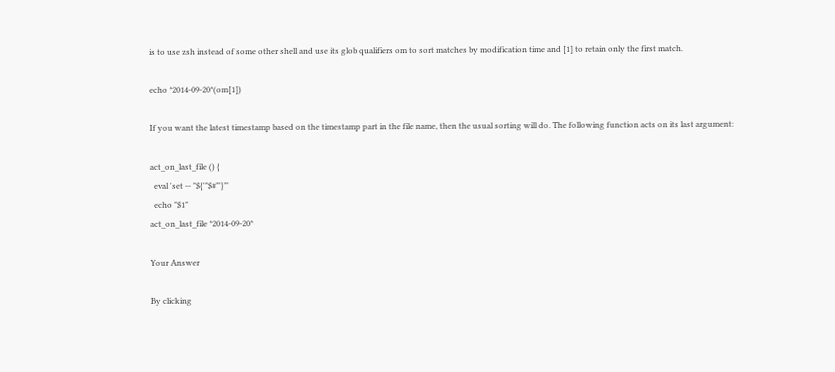is to use zsh instead of some other shell and use its glob qualifiers om to sort matches by modification time and [1] to retain only the first match.

echo *2014-09-20*(om[1])

If you want the latest timestamp based on the timestamp part in the file name, then the usual sorting will do. The following function acts on its last argument:

act_on_last_file () {
  eval 'set -- "${'"$#"'}"'
  echo "$1"
act_on_last_file *2014-09-20*

Your Answer

By clicking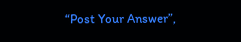“Post Your Answer”,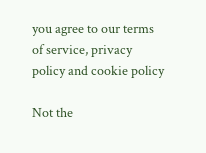you agree to our terms of service, privacy policy and cookie policy

Not the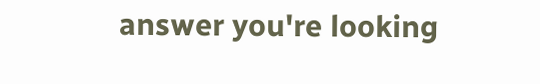answer you're looking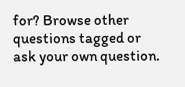for? Browse other questions tagged or ask your own question.